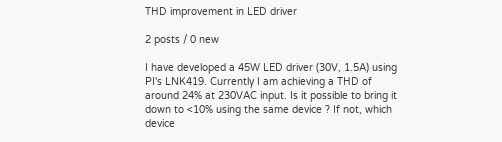THD improvement in LED driver

2 posts / 0 new

I have developed a 45W LED driver (30V, 1.5A) using PI's LNK419. Currently I am achieving a THD of around 24% at 230VAC input. Is it possible to bring it down to <10% using the same device ? If not, which device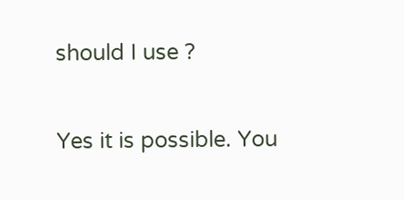should I use ?

Yes it is possible. You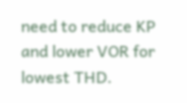need to reduce KP and lower VOR for lowest THD.